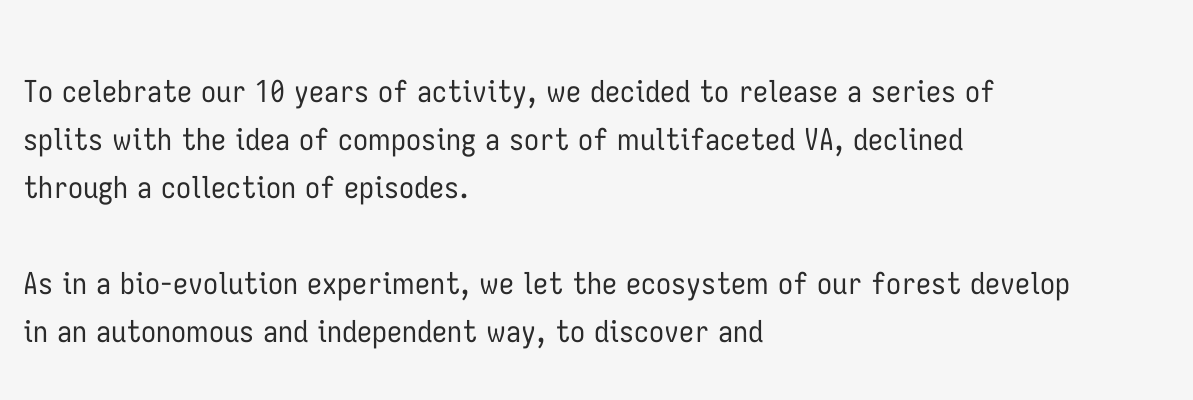To celebrate our 10 years of activity, we decided to release a series of splits with the idea of composing a sort of multifaceted VA, declined through a collection of episodes.

As in a bio-evolution experiment, we let the ecosystem of our forest develop in an autonomous and independent way, to discover and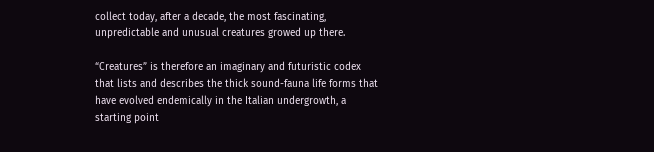collect today, after a decade, the most fascinating, unpredictable and unusual creatures growed up there.

“Creatures” is therefore an imaginary and futuristic codex that lists and describes the thick sound-fauna life forms that have evolved endemically in the Italian undergrowth, a starting point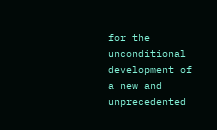for the unconditional development of a new and unprecedented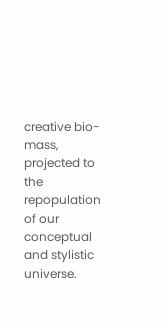creative bio-mass, projected to the repopulation of our conceptual and stylistic universe.